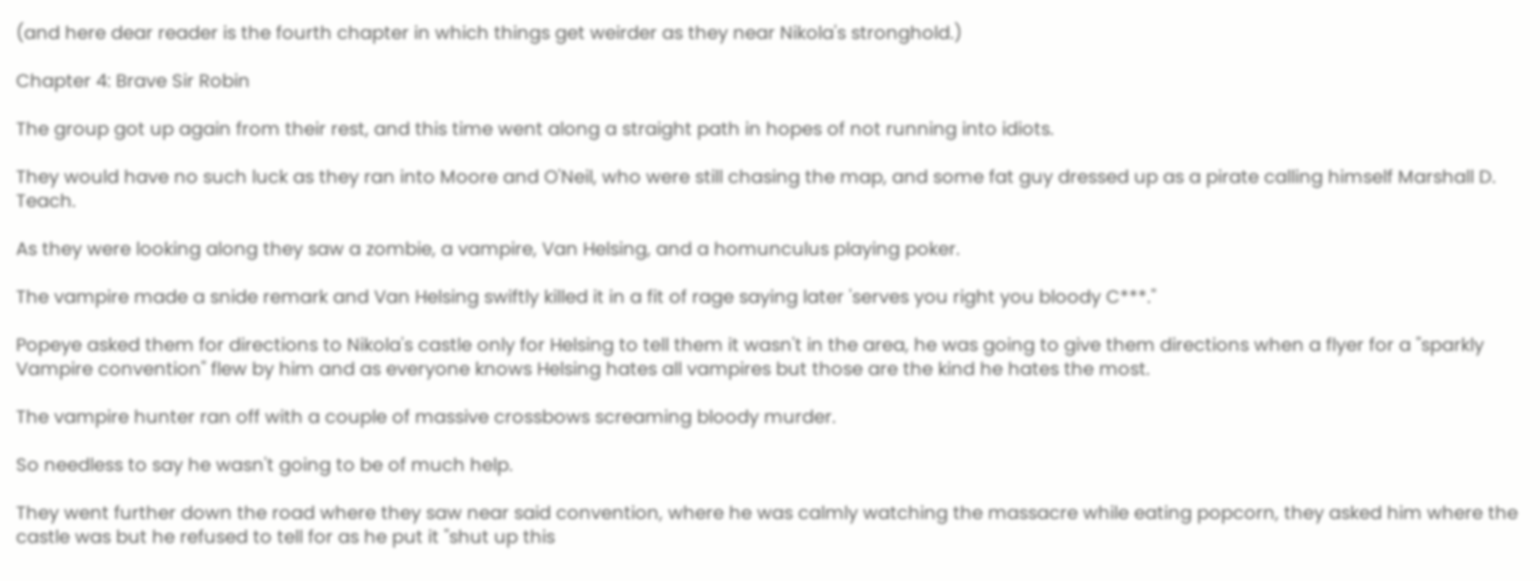(and here dear reader is the fourth chapter in which things get weirder as they near Nikola's stronghold.)

Chapter 4: Brave Sir Robin

The group got up again from their rest, and this time went along a straight path in hopes of not running into idiots.

They would have no such luck as they ran into Moore and O'Neil, who were still chasing the map, and some fat guy dressed up as a pirate calling himself Marshall D. Teach.

As they were looking along they saw a zombie, a vampire, Van Helsing, and a homunculus playing poker.

The vampire made a snide remark and Van Helsing swiftly killed it in a fit of rage saying later 'serves you right you bloody C***."

Popeye asked them for directions to Nikola's castle only for Helsing to tell them it wasn't in the area, he was going to give them directions when a flyer for a "sparkly Vampire convention" flew by him and as everyone knows Helsing hates all vampires but those are the kind he hates the most.

The vampire hunter ran off with a couple of massive crossbows screaming bloody murder.

So needless to say he wasn't going to be of much help.

They went further down the road where they saw near said convention, where he was calmly watching the massacre while eating popcorn, they asked him where the castle was but he refused to tell for as he put it "shut up this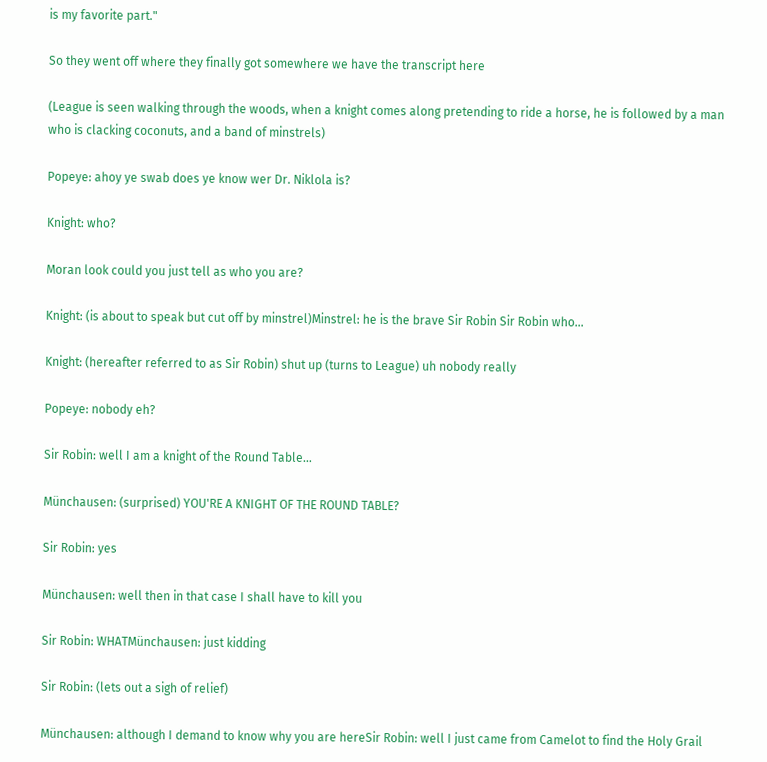is my favorite part."

So they went off where they finally got somewhere we have the transcript here

(League is seen walking through the woods, when a knight comes along pretending to ride a horse, he is followed by a man who is clacking coconuts, and a band of minstrels)

Popeye: ahoy ye swab does ye know wer Dr. Niklola is?

Knight: who?

Moran look could you just tell as who you are?

Knight: (is about to speak but cut off by minstrel)Minstrel: he is the brave Sir Robin Sir Robin who…

Knight: (hereafter referred to as Sir Robin) shut up (turns to League) uh nobody really

Popeye: nobody eh?

Sir Robin: well I am a knight of the Round Table…

Münchausen: (surprised) YOU'RE A KNIGHT OF THE ROUND TABLE?

Sir Robin: yes

Münchausen: well then in that case I shall have to kill you

Sir Robin: WHATMünchausen: just kidding

Sir Robin: (lets out a sigh of relief)

Münchausen: although I demand to know why you are hereSir Robin: well I just came from Camelot to find the Holy Grail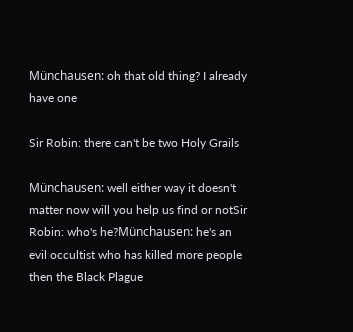Münchausen: oh that old thing? I already have one

Sir Robin: there can't be two Holy Grails

Münchausen: well either way it doesn't matter now will you help us find or notSir Robin: who's he?Münchausen: he's an evil occultist who has killed more people then the Black Plague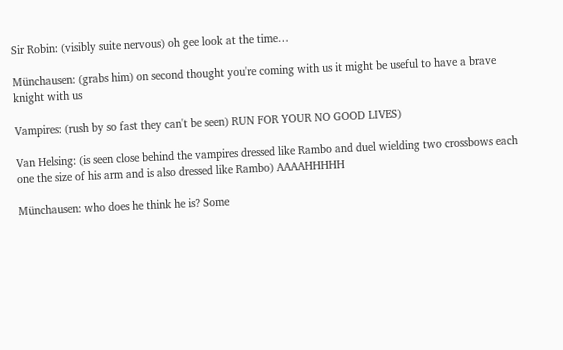Sir Robin: (visibly suite nervous) oh gee look at the time…

Münchausen: (grabs him) on second thought you're coming with us it might be useful to have a brave knight with us

Vampires: (rush by so fast they can't be seen) RUN FOR YOUR NO GOOD LIVES)

Van Helsing: (is seen close behind the vampires dressed like Rambo and duel wielding two crossbows each one the size of his arm and is also dressed like Rambo) AAAAHHHHH

Münchausen: who does he think he is? Some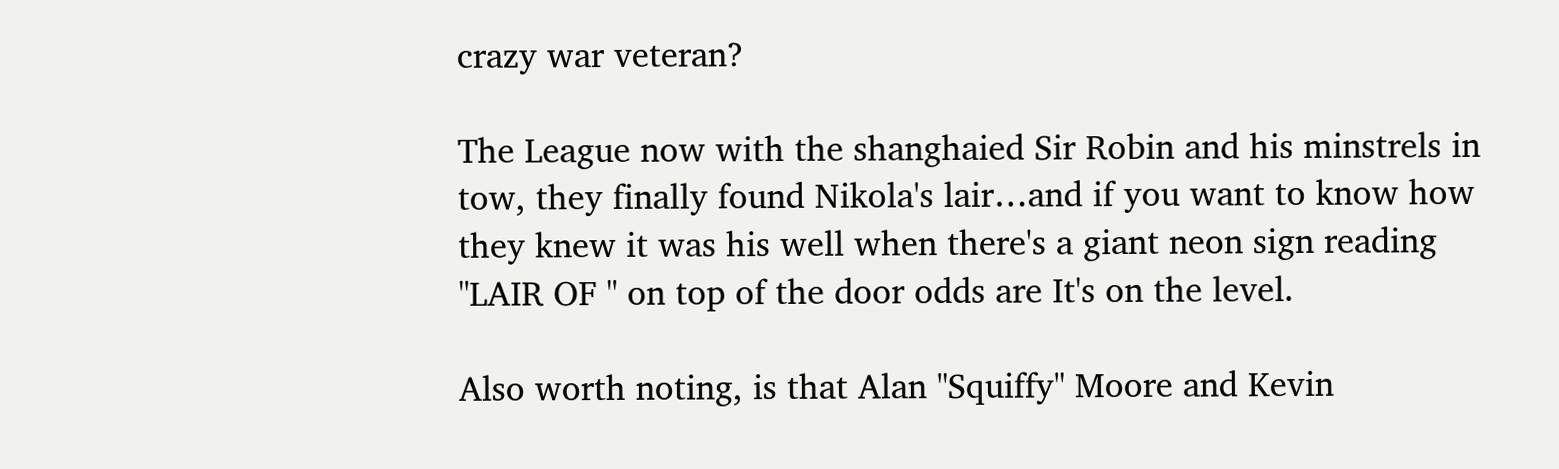crazy war veteran?

The League now with the shanghaied Sir Robin and his minstrels in tow, they finally found Nikola's lair…and if you want to know how they knew it was his well when there's a giant neon sign reading "LAIR OF " on top of the door odds are It's on the level.

Also worth noting, is that Alan "Squiffy" Moore and Kevin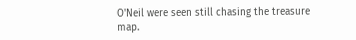O'Neil were seen still chasing the treasure map.